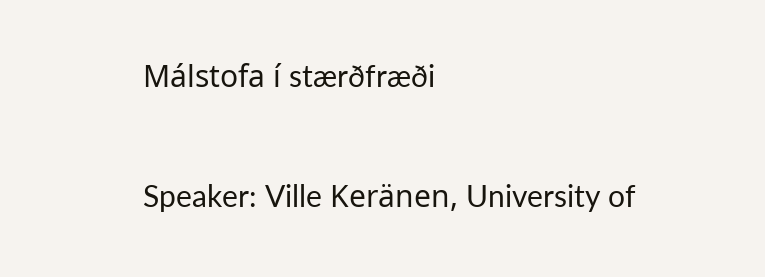Málstofa í stærðfræði

Speaker: Ville Keränen, University of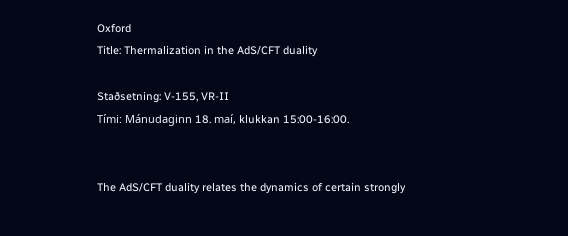Oxford
Title: Thermalization in the AdS/CFT duality

Staðsetning: V-155, VR-II
Tími: Mánudaginn 18. maí, klukkan 15:00-16:00.


The AdS/CFT duality relates the dynamics of certain strongly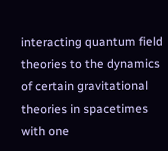interacting quantum field theories to the dynamics of certain gravitational theories in spacetimes with one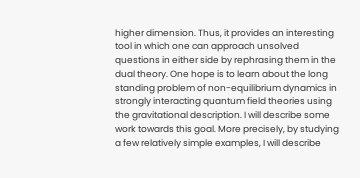higher dimension. Thus, it provides an interesting tool in which one can approach unsolved questions in either side by rephrasing them in the dual theory. One hope is to learn about the long standing problem of non-equilibrium dynamics in strongly interacting quantum field theories using the gravitational description. I will describe some work towards this goal. More precisely, by studying a few relatively simple examples, I will describe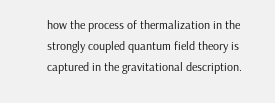how the process of thermalization in the strongly coupled quantum field theory is captured in the gravitational description.